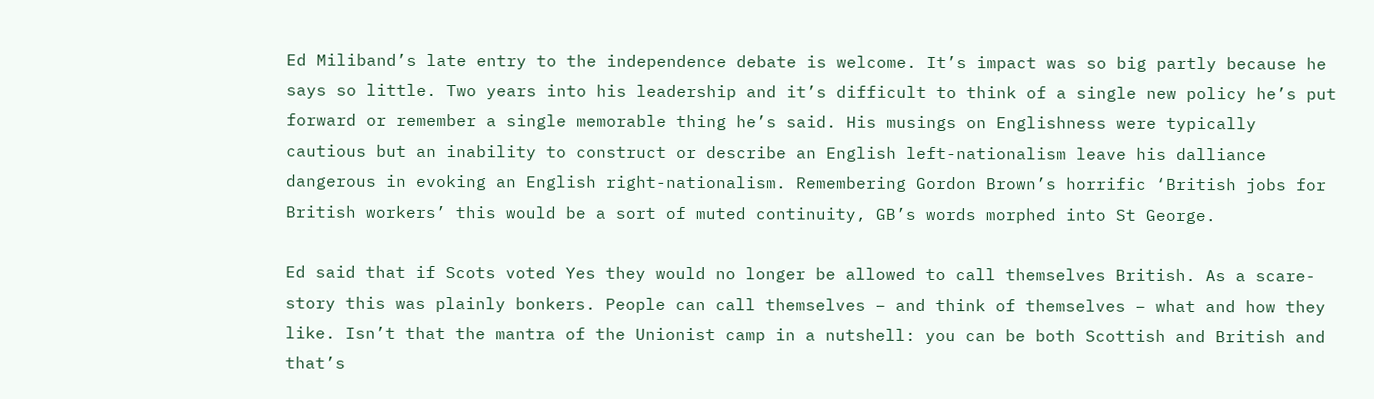Ed Miliband’s late entry to the independence debate is welcome. It’s impact was so big partly because he says so little. Two years into his leadership and it’s difficult to think of a single new policy he’s put forward or remember a single memorable thing he’s said. His musings on Englishness were typically cautious but an inability to construct or describe an English left-nationalism leave his dalliance dangerous in evoking an English right-nationalism. Remembering Gordon Brown’s horrific ‘British jobs for British workers’ this would be a sort of muted continuity, GB’s words morphed into St George.

Ed said that if Scots voted Yes they would no longer be allowed to call themselves British. As a scare-story this was plainly bonkers. People can call themselves – and think of themselves – what and how they like. Isn’t that the mantra of the Unionist camp in a nutshell: you can be both Scottish and British and that’s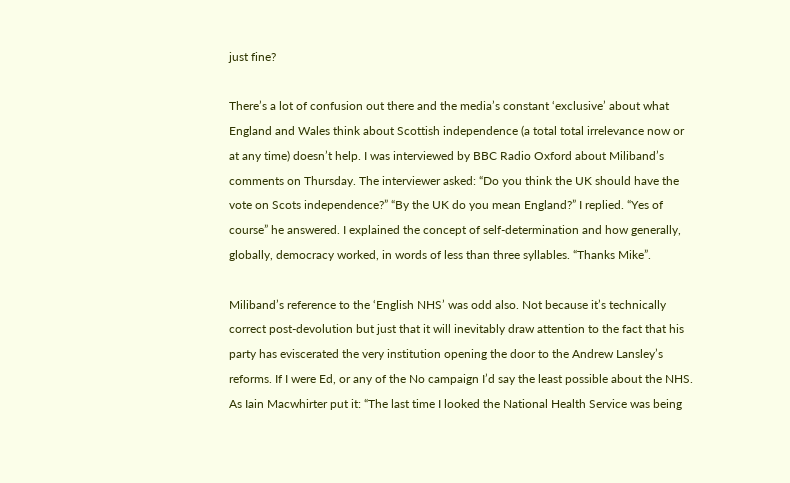just fine?

There’s a lot of confusion out there and the media’s constant ‘exclusive’ about what England and Wales think about Scottish independence (a total total irrelevance now or at any time) doesn’t help. I was interviewed by BBC Radio Oxford about Miliband’s comments on Thursday. The interviewer asked: “Do you think the UK should have the vote on Scots independence?” “By the UK do you mean England?” I replied. “Yes of course” he answered. I explained the concept of self-determination and how generally, globally, democracy worked, in words of less than three syllables. “Thanks Mike”.

Miliband’s reference to the ‘English NHS’ was odd also. Not because it’s technically correct post-devolution but just that it will inevitably draw attention to the fact that his party has eviscerated the very institution opening the door to the Andrew Lansley’s reforms. If I were Ed, or any of the No campaign I’d say the least possible about the NHS. As Iain Macwhirter put it: “The last time I looked the National Health Service was being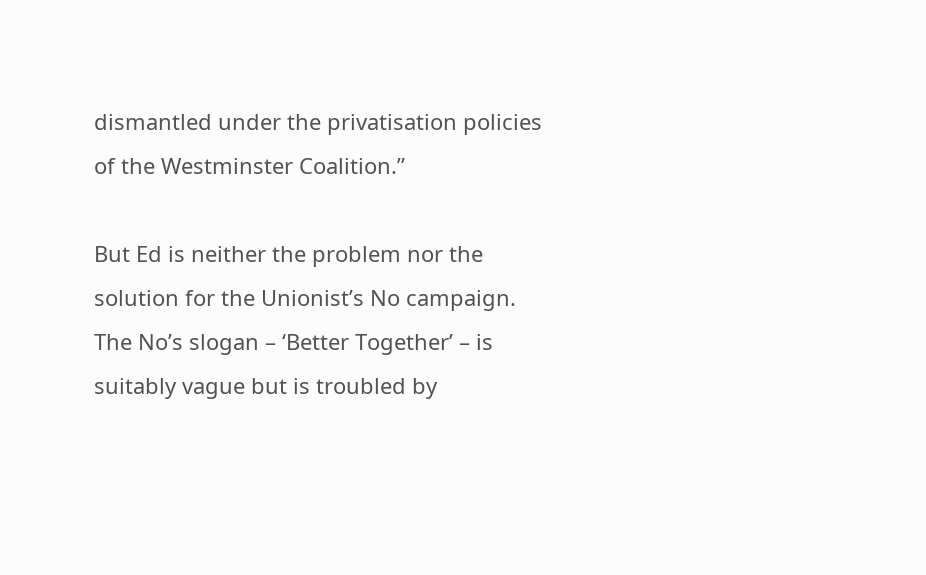dismantled under the privatisation policies of the Westminster Coalition.”

But Ed is neither the problem nor the solution for the Unionist’s No campaign. The No’s slogan – ‘Better Together’ – is suitably vague but is troubled by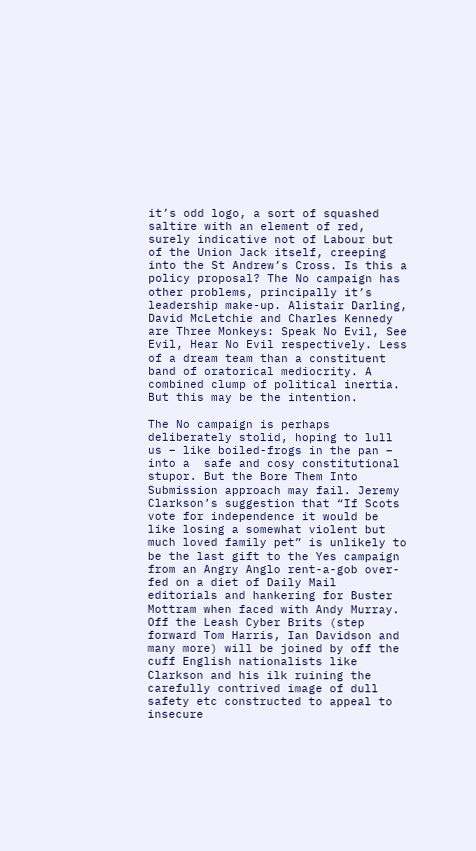it’s odd logo, a sort of squashed saltire with an element of red, surely indicative not of Labour but of the Union Jack itself, creeping into the St Andrew’s Cross. Is this a policy proposal? The No campaign has other problems, principally it’s leadership make-up. Alistair Darling, David McLetchie and Charles Kennedy are Three Monkeys: Speak No Evil, See Evil, Hear No Evil respectively. Less of a dream team than a constituent band of oratorical mediocrity. A combined clump of political inertia. But this may be the intention.

The No campaign is perhaps deliberately stolid, hoping to lull us – like boiled-frogs in the pan – into a  safe and cosy constitutional stupor. But the Bore Them Into Submission approach may fail. Jeremy Clarkson’s suggestion that “If Scots vote for independence it would be like losing a somewhat violent but much loved family pet” is unlikely to be the last gift to the Yes campaign from an Angry Anglo rent-a-gob over-fed on a diet of Daily Mail editorials and hankering for Buster Mottram when faced with Andy Murray. Off the Leash Cyber Brits (step forward Tom Harris, Ian Davidson and many more) will be joined by off the cuff English nationalists like Clarkson and his ilk ruining the carefully contrived image of dull safety etc constructed to appeal to insecure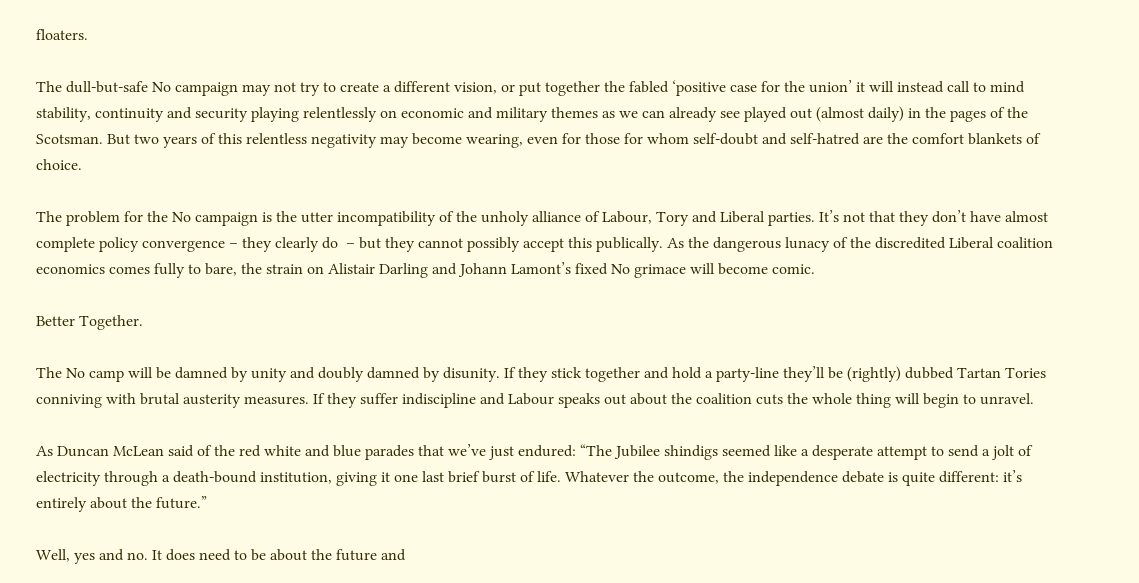floaters.

The dull-but-safe No campaign may not try to create a different vision, or put together the fabled ‘positive case for the union’ it will instead call to mind stability, continuity and security playing relentlessly on economic and military themes as we can already see played out (almost daily) in the pages of the Scotsman. But two years of this relentless negativity may become wearing, even for those for whom self-doubt and self-hatred are the comfort blankets of choice.

The problem for the No campaign is the utter incompatibility of the unholy alliance of Labour, Tory and Liberal parties. It’s not that they don’t have almost complete policy convergence – they clearly do  – but they cannot possibly accept this publically. As the dangerous lunacy of the discredited Liberal coalition economics comes fully to bare, the strain on Alistair Darling and Johann Lamont’s fixed No grimace will become comic.

Better Together.

The No camp will be damned by unity and doubly damned by disunity. If they stick together and hold a party-line they’ll be (rightly) dubbed Tartan Tories conniving with brutal austerity measures. If they suffer indiscipline and Labour speaks out about the coalition cuts the whole thing will begin to unravel.

As Duncan McLean said of the red white and blue parades that we’ve just endured: “The Jubilee shindigs seemed like a desperate attempt to send a jolt of electricity through a death-bound institution, giving it one last brief burst of life. Whatever the outcome, the independence debate is quite different: it’s entirely about the future.”

Well, yes and no. It does need to be about the future and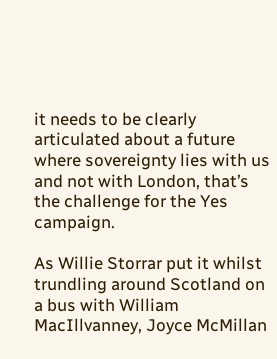it needs to be clearly articulated about a future where sovereignty lies with us and not with London, that’s the challenge for the Yes campaign.

As Willie Storrar put it whilst trundling around Scotland on a bus with William MacIllvanney, Joyce McMillan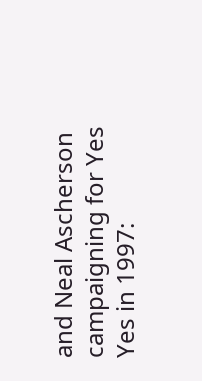and Neal Ascherson campaigning for Yes Yes in 1997: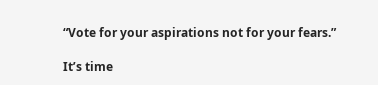“Vote for your aspirations not for your fears.”

It’s time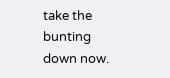take the bunting down now.